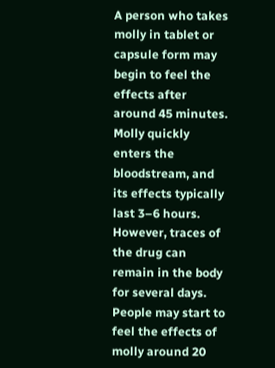A person who takes molly in tablet or capsule form may begin to feel the effects after around 45 minutes. Molly quickly enters the bloodstream, and its effects typically last 3–6 hours. However, traces of the drug can remain in the body for several days. People may start to feel the effects of molly around 20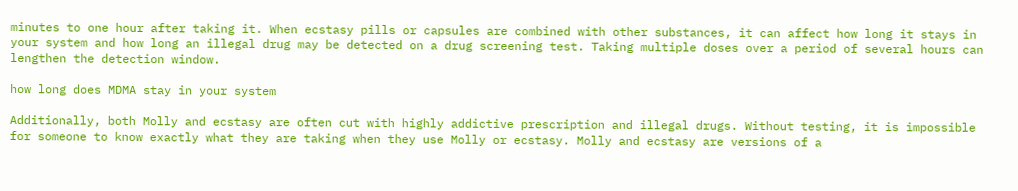minutes to one hour after taking it. When ecstasy pills or capsules are combined with other substances, it can affect how long it stays in your system and how long an illegal drug may be detected on a drug screening test. Taking multiple doses over a period of several hours can lengthen the detection window.

how long does MDMA stay in your system

Additionally, both Molly and ecstasy are often cut with highly addictive prescription and illegal drugs. Without testing, it is impossible for someone to know exactly what they are taking when they use Molly or ecstasy. Molly and ecstasy are versions of a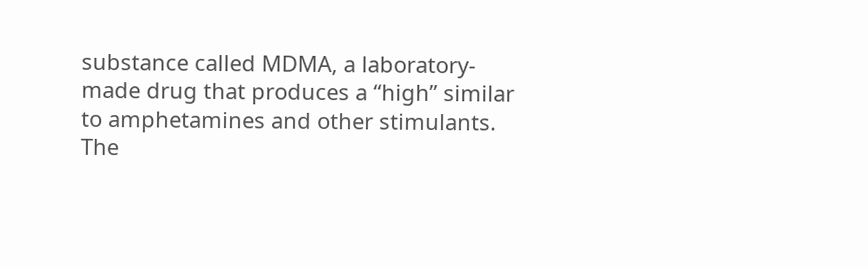substance called MDMA, a laboratory-made drug that produces a “high” similar to amphetamines and other stimulants. The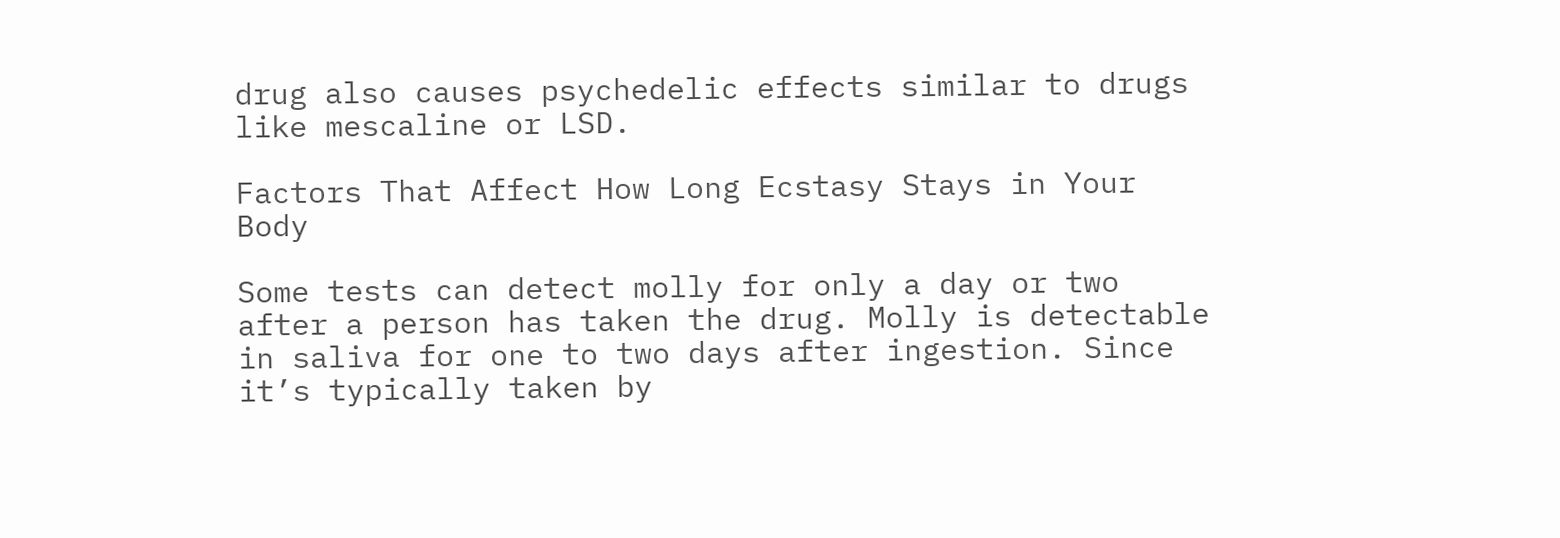drug also causes psychedelic effects similar to drugs like mescaline or LSD.

Factors That Affect How Long Ecstasy Stays in Your Body

Some tests can detect molly for only a day or two after a person has taken the drug. Molly is detectable in saliva for one to two days after ingestion. Since it’s typically taken by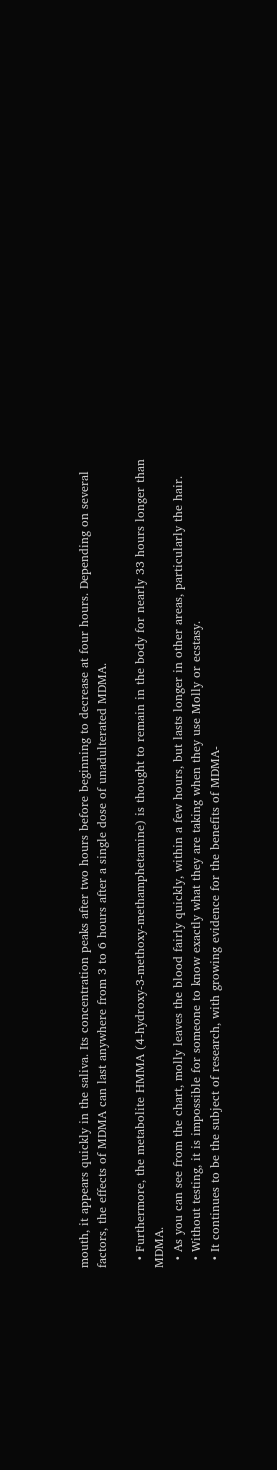mouth, it appears quickly in the saliva. Its concentration peaks after two hours before beginning to decrease at four hours. Depending on several factors, the effects of MDMA can last anywhere from 3 to 6 hours after a single dose of unadulterated MDMA.

  • Furthermore, the metabolite HMMA (4-hydroxy-3-methoxy-methamphetamine) is thought to remain in the body for nearly 33 hours longer than MDMA.
  • As you can see from the chart, molly leaves the blood fairly quickly, within a few hours, but lasts longer in other areas, particularly the hair.
  • Without testing, it is impossible for someone to know exactly what they are taking when they use Molly or ecstasy.
  • It continues to be the subject of research, with growing evidence for the benefits of MDMA-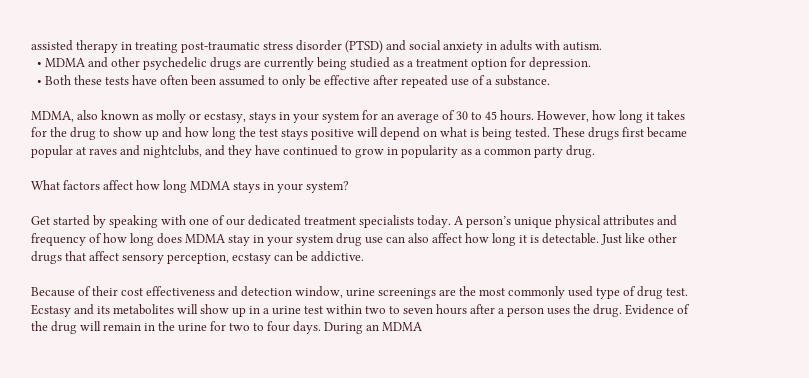assisted therapy in treating post-traumatic stress disorder (PTSD) and social anxiety in adults with autism.
  • MDMA and other psychedelic drugs are currently being studied as a treatment option for depression.
  • Both these tests have often been assumed to only be effective after repeated use of a substance.

MDMA, also known as molly or ecstasy, stays in your system for an average of 30 to 45 hours. However, how long it takes for the drug to show up and how long the test stays positive will depend on what is being tested. These drugs first became popular at raves and nightclubs, and they have continued to grow in popularity as a common party drug.

What factors affect how long MDMA stays in your system?

Get started by speaking with one of our dedicated treatment specialists today. A person’s unique physical attributes and frequency of how long does MDMA stay in your system drug use can also affect how long it is detectable. Just like other drugs that affect sensory perception, ecstasy can be addictive.

Because of their cost effectiveness and detection window, urine screenings are the most commonly used type of drug test. Ecstasy and its metabolites will show up in a urine test within two to seven hours after a person uses the drug. Evidence of the drug will remain in the urine for two to four days. During an MDMA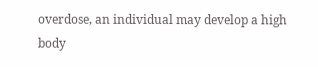overdose, an individual may develop a high body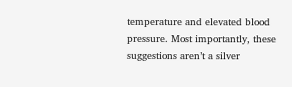temperature and elevated blood pressure. Most importantly, these suggestions aren’t a silver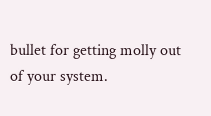bullet for getting molly out of your system.